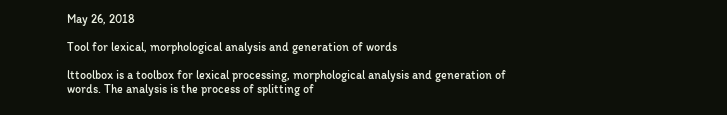May 26, 2018

Tool for lexical, morphological analysis and generation of words

lttoolbox is a toolbox for lexical processing, morphological analysis and generation of words. The analysis is the process of splitting of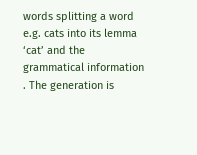words splitting a word e.g. cats into its lemma ‘cat’ and the grammatical information . The generation is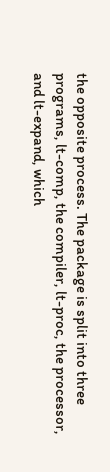the opposite process. The package is split into three programs, lt-comp, the compiler, lt-proc, the processor, and lt-expand, which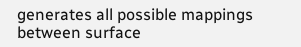generates all possible mappings between surface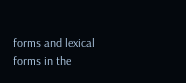forms and lexical forms in the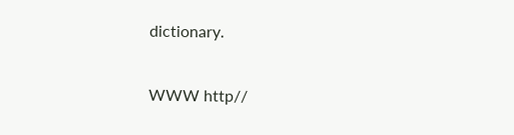dictionary.

WWW http//